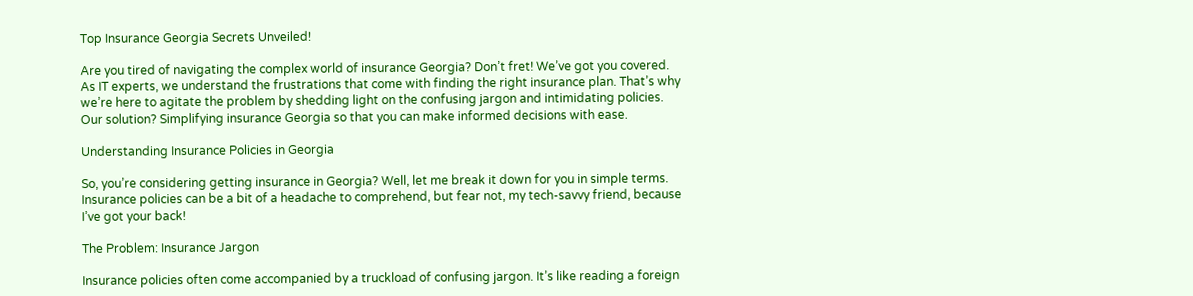Top Insurance Georgia Secrets Unveiled!

Are you tired of navigating the complex world of insurance Georgia? Don’t fret! We’ve got you covered. As IT experts, we understand the frustrations that come with finding the right insurance plan. That’s why we’re here to agitate the problem by shedding light on the confusing jargon and intimidating policies. Our solution? Simplifying insurance Georgia so that you can make informed decisions with ease.

Understanding Insurance Policies in Georgia

So, you’re considering getting insurance in Georgia? Well, let me break it down for you in simple terms. Insurance policies can be a bit of a headache to comprehend, but fear not, my tech-savvy friend, because I’ve got your back!

The Problem: Insurance Jargon

Insurance policies often come accompanied by a truckload of confusing jargon. It’s like reading a foreign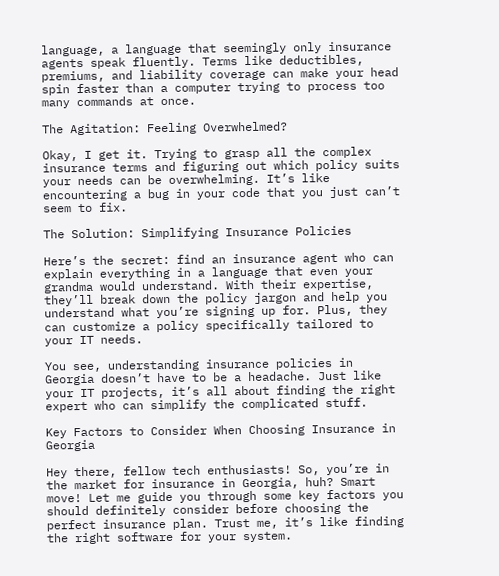language, a language that seemingly only insurance agents speak fluently. Terms like deductibles, premiums, and liability coverage can make your head spin faster than a computer trying to process too many commands at once.

The Agitation: Feeling Overwhelmed?

Okay, I get it. Trying to grasp all the complex insurance terms and figuring out which policy suits your needs can be overwhelming. It’s like encountering a bug in your code that you just can’t seem to fix.

The Solution: Simplifying Insurance Policies

Here’s the secret: find an insurance agent who can explain everything in a language that even your grandma would understand. With their expertise, they’ll break down the policy jargon and help you understand what you’re signing up for. Plus, they can customize a policy specifically tailored to your IT needs.

You see, understanding insurance policies in Georgia doesn’t have to be a headache. Just like your IT projects, it’s all about finding the right expert who can simplify the complicated stuff.

Key Factors to Consider When Choosing Insurance in Georgia

Hey there, fellow tech enthusiasts! So, you’re in the market for insurance in Georgia, huh? Smart move! Let me guide you through some key factors you should definitely consider before choosing the perfect insurance plan. Trust me, it’s like finding the right software for your system.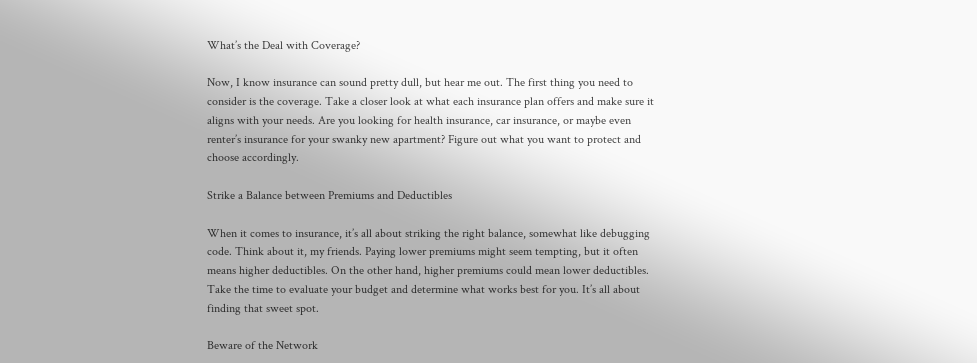What’s the Deal with Coverage?

Now, I know insurance can sound pretty dull, but hear me out. The first thing you need to consider is the coverage. Take a closer look at what each insurance plan offers and make sure it aligns with your needs. Are you looking for health insurance, car insurance, or maybe even renter’s insurance for your swanky new apartment? Figure out what you want to protect and choose accordingly.

Strike a Balance between Premiums and Deductibles

When it comes to insurance, it’s all about striking the right balance, somewhat like debugging code. Think about it, my friends. Paying lower premiums might seem tempting, but it often means higher deductibles. On the other hand, higher premiums could mean lower deductibles. Take the time to evaluate your budget and determine what works best for you. It’s all about finding that sweet spot.

Beware of the Network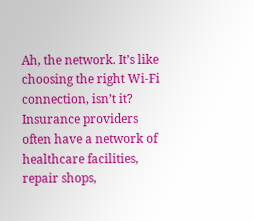Ah, the network. It’s like choosing the right Wi-Fi connection, isn’t it? Insurance providers often have a network of healthcare facilities, repair shops,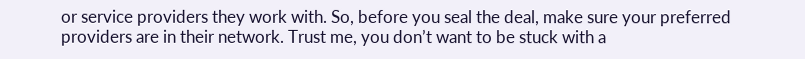or service providers they work with. So, before you seal the deal, make sure your preferred providers are in their network. Trust me, you don’t want to be stuck with a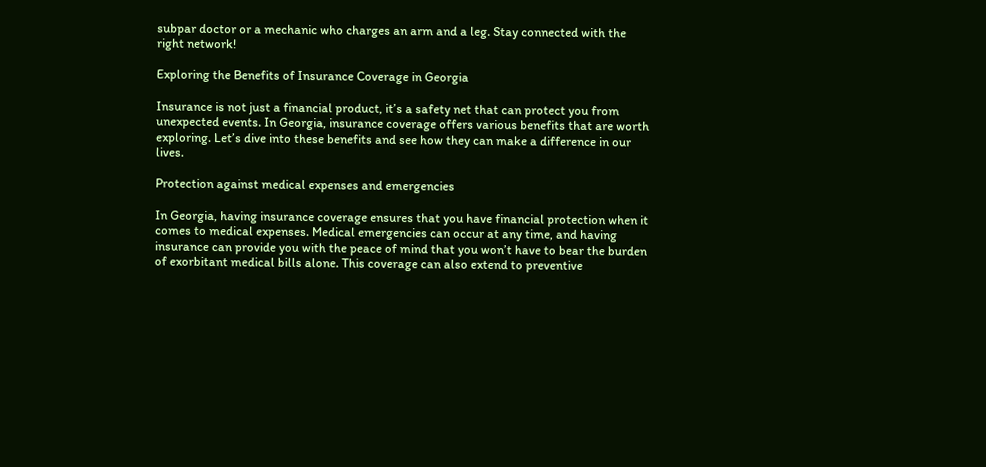subpar doctor or a mechanic who charges an arm and a leg. Stay connected with the right network!

Exploring the Benefits of Insurance Coverage in Georgia

Insurance is not just a financial product, it’s a safety net that can protect you from unexpected events. In Georgia, insurance coverage offers various benefits that are worth exploring. Let’s dive into these benefits and see how they can make a difference in our lives.

Protection against medical expenses and emergencies

In Georgia, having insurance coverage ensures that you have financial protection when it comes to medical expenses. Medical emergencies can occur at any time, and having insurance can provide you with the peace of mind that you won’t have to bear the burden of exorbitant medical bills alone. This coverage can also extend to preventive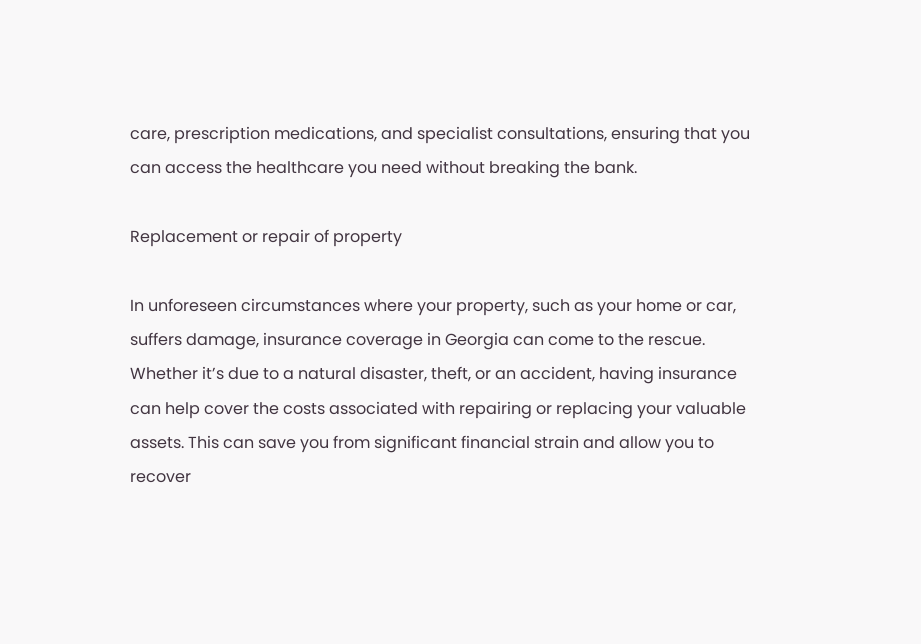care, prescription medications, and specialist consultations, ensuring that you can access the healthcare you need without breaking the bank.

Replacement or repair of property

In unforeseen circumstances where your property, such as your home or car, suffers damage, insurance coverage in Georgia can come to the rescue. Whether it’s due to a natural disaster, theft, or an accident, having insurance can help cover the costs associated with repairing or replacing your valuable assets. This can save you from significant financial strain and allow you to recover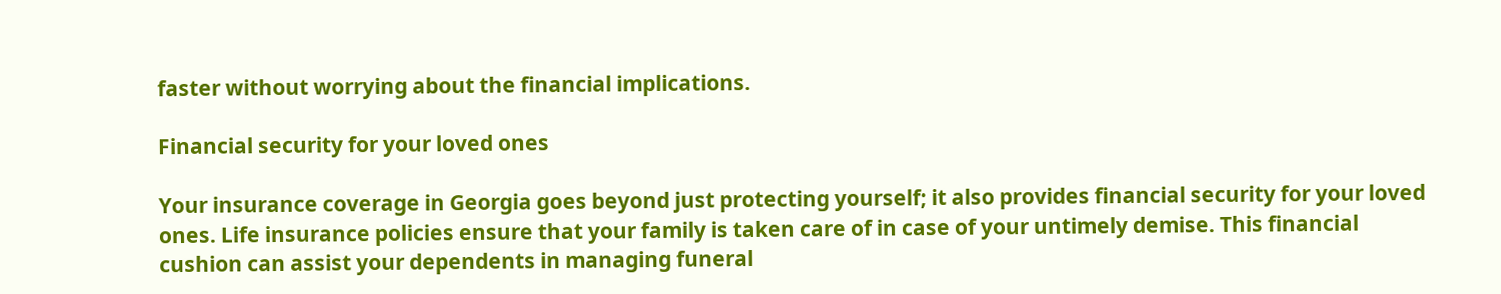faster without worrying about the financial implications.

Financial security for your loved ones

Your insurance coverage in Georgia goes beyond just protecting yourself; it also provides financial security for your loved ones. Life insurance policies ensure that your family is taken care of in case of your untimely demise. This financial cushion can assist your dependents in managing funeral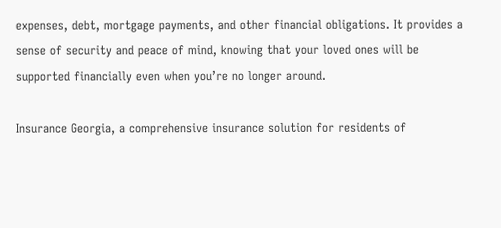expenses, debt, mortgage payments, and other financial obligations. It provides a sense of security and peace of mind, knowing that your loved ones will be supported financially even when you’re no longer around.

Insurance Georgia, a comprehensive insurance solution for residents of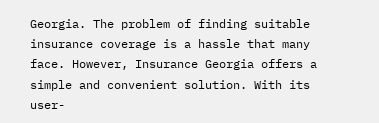Georgia. The problem of finding suitable insurance coverage is a hassle that many face. However, Insurance Georgia offers a simple and convenient solution. With its user-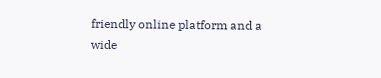friendly online platform and a wide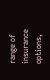range of insurance options,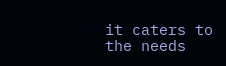it caters to the needs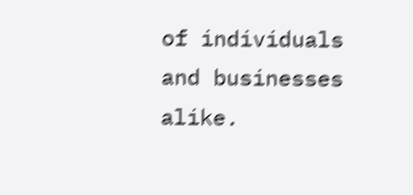of individuals and businesses alike.